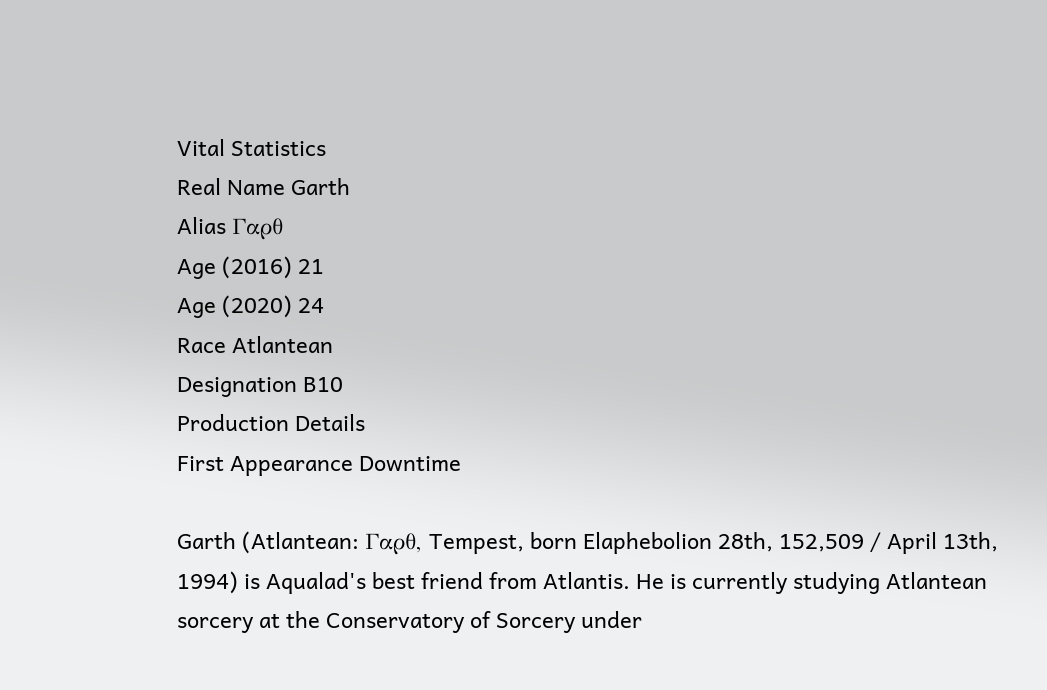Vital Statistics
Real Name Garth
Alias Γαρθ
Age (2016) 21
Age (2020) 24
Race Atlantean
Designation B10
Production Details
First Appearance Downtime

Garth (Atlantean: Γαρθ, Tempest, born Elaphebolion 28th, 152,509 / April 13th, 1994) is Aqualad's best friend from Atlantis. He is currently studying Atlantean sorcery at the Conservatory of Sorcery under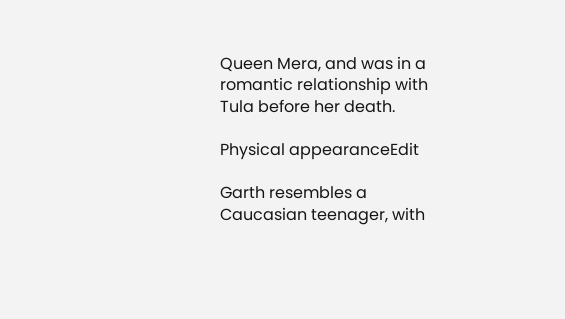Queen Mera, and was in a romantic relationship with Tula before her death.

Physical appearanceEdit

Garth resembles a Caucasian teenager, with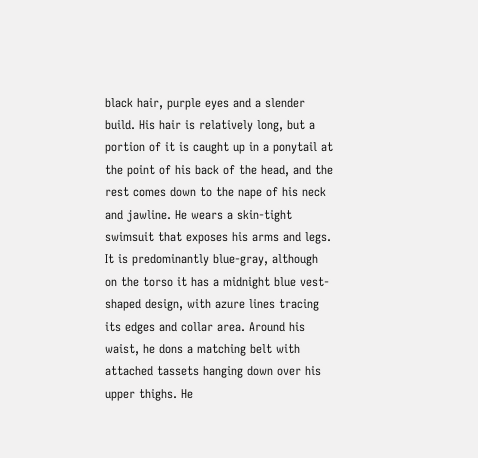black hair, purple eyes and a slender build. His hair is relatively long, but a portion of it is caught up in a ponytail at the point of his back of the head, and the rest comes down to the nape of his neck and jawline. He wears a skin-tight swimsuit that exposes his arms and legs. It is predominantly blue-gray, although on the torso it has a midnight blue vest-shaped design, with azure lines tracing its edges and collar area. Around his waist, he dons a matching belt with attached tassets hanging down over his upper thighs. He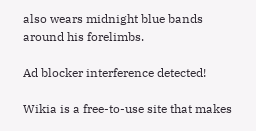also wears midnight blue bands around his forelimbs.

Ad blocker interference detected!

Wikia is a free-to-use site that makes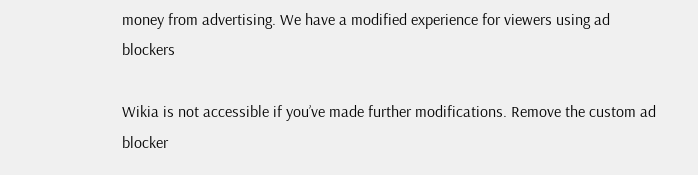money from advertising. We have a modified experience for viewers using ad blockers

Wikia is not accessible if you’ve made further modifications. Remove the custom ad blocker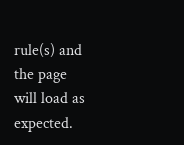rule(s) and the page will load as expected.